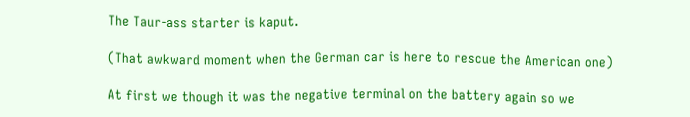The Taur-ass starter is kaput.

(That awkward moment when the German car is here to rescue the American one)

At first we though it was the negative terminal on the battery again so we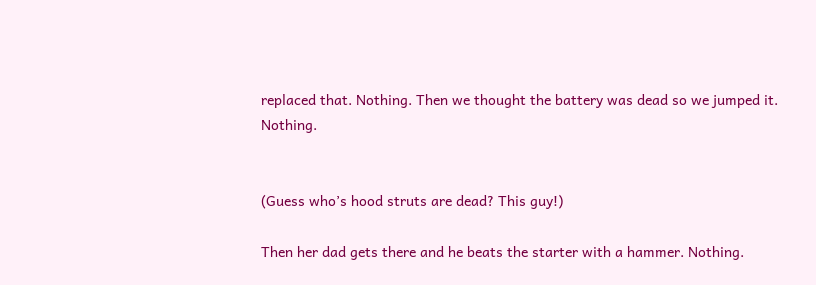replaced that. Nothing. Then we thought the battery was dead so we jumped it. Nothing.


(Guess who’s hood struts are dead? This guy!)

Then her dad gets there and he beats the starter with a hammer. Nothing.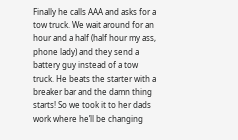Finally he calls AAA and asks for a tow truck. We wait around for an hour and a half (half hour my ass, phone lady) and they send a battery guy instead of a tow truck. He beats the starter with a breaker bar and the damn thing starts! So we took it to her dads work where he’ll be changing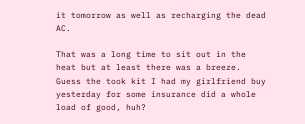it tomorrow as well as recharging the dead AC.

That was a long time to sit out in the heat but at least there was a breeze. Guess the took kit I had my girlfriend buy yesterday for some insurance did a whole load of good, huh?